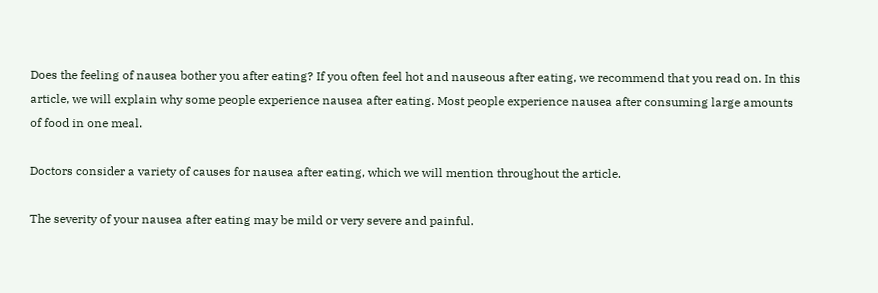Does the feeling of nausea bother you after eating? If you often feel hot and nauseous after eating, we recommend that you read on. In this article, we will explain why some people experience nausea after eating. Most people experience nausea after consuming large amounts of food in one meal.

Doctors consider a variety of causes for nausea after eating, which we will mention throughout the article.

The severity of your nausea after eating may be mild or very severe and painful.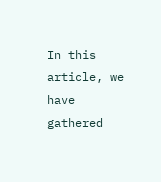In this article, we have gathered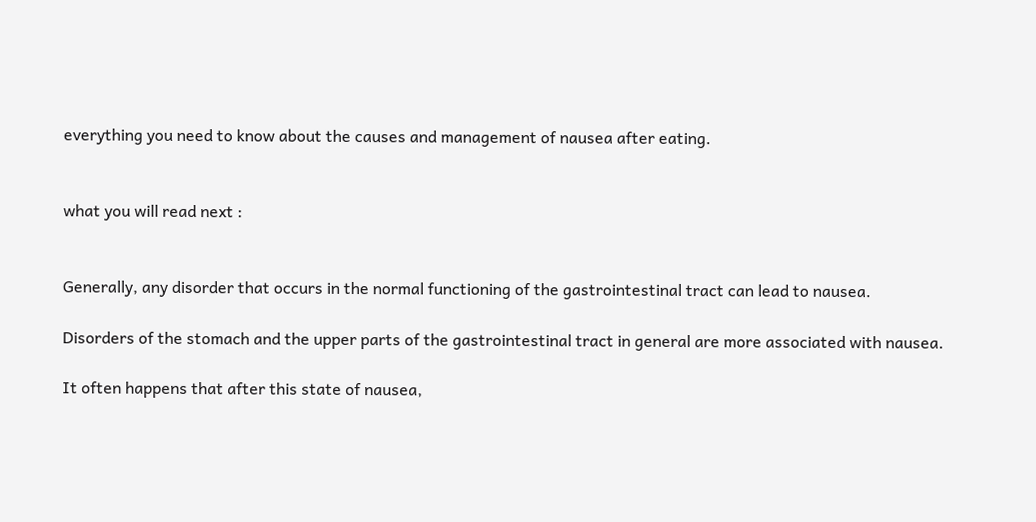everything you need to know about the causes and management of nausea after eating.


what you will read next :


Generally, any disorder that occurs in the normal functioning of the gastrointestinal tract can lead to nausea.

Disorders of the stomach and the upper parts of the gastrointestinal tract in general are more associated with nausea.

It often happens that after this state of nausea,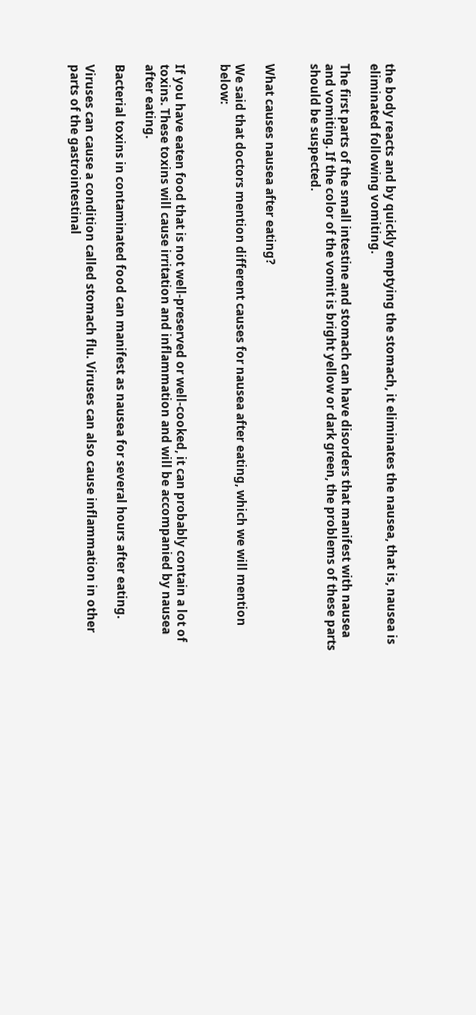the body reacts and by quickly emptying the stomach, it eliminates the nausea, that is, nausea is eliminated following vomiting.

The first parts of the small intestine and stomach can have disorders that manifest with nausea and vomiting. If the color of the vomit is bright yellow or dark green, the problems of these parts should be suspected.


What causes nausea after eating?

We said that doctors mention different causes for nausea after eating, which we will mention below:


If you have eaten food that is not well-preserved or well-cooked, it can probably contain a lot of toxins. These toxins will cause irritation and inflammation and will be accompanied by nausea after eating.

Bacterial toxins in contaminated food can manifest as nausea for several hours after eating.

Viruses can cause a condition called stomach flu. Viruses can also cause inflammation in other parts of the gastrointestinal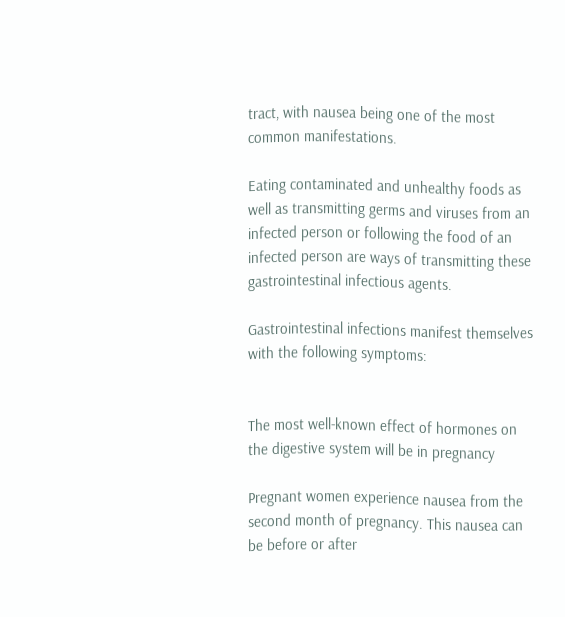tract, with nausea being one of the most common manifestations.

Eating contaminated and unhealthy foods as well as transmitting germs and viruses from an infected person or following the food of an infected person are ways of transmitting these gastrointestinal infectious agents.

Gastrointestinal infections manifest themselves with the following symptoms:


The most well-known effect of hormones on the digestive system will be in pregnancy

Pregnant women experience nausea from the second month of pregnancy. This nausea can be before or after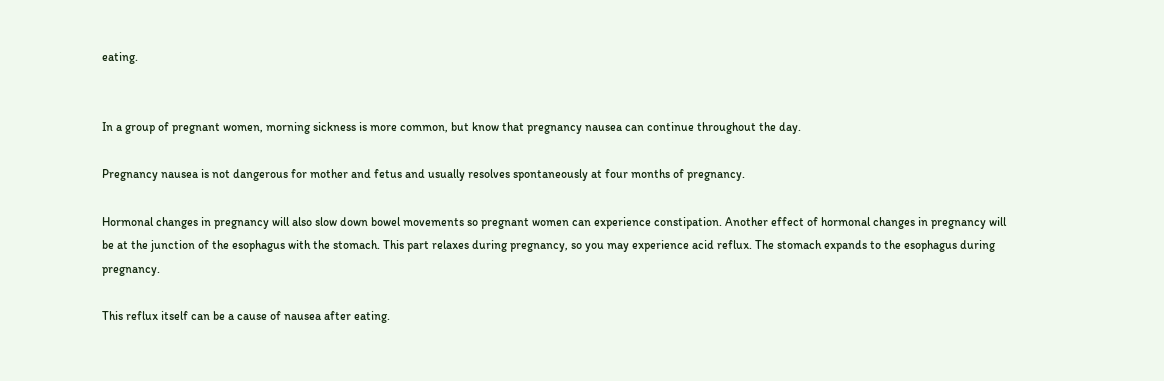eating.


In a group of pregnant women, morning sickness is more common, but know that pregnancy nausea can continue throughout the day.

Pregnancy nausea is not dangerous for mother and fetus and usually resolves spontaneously at four months of pregnancy.

Hormonal changes in pregnancy will also slow down bowel movements so pregnant women can experience constipation. Another effect of hormonal changes in pregnancy will be at the junction of the esophagus with the stomach. This part relaxes during pregnancy, so you may experience acid reflux. The stomach expands to the esophagus during pregnancy.

This reflux itself can be a cause of nausea after eating.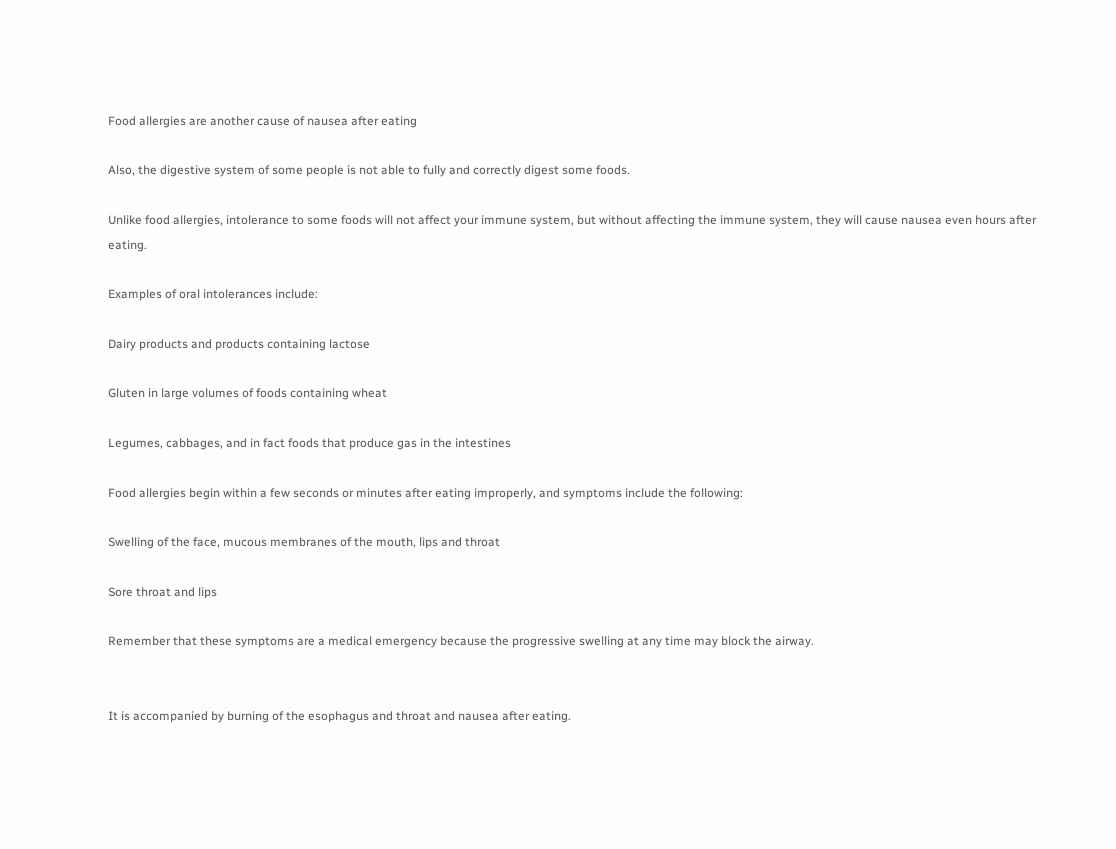Food allergies are another cause of nausea after eating

Also, the digestive system of some people is not able to fully and correctly digest some foods.

Unlike food allergies, intolerance to some foods will not affect your immune system, but without affecting the immune system, they will cause nausea even hours after eating.

Examples of oral intolerances include:

Dairy products and products containing lactose

Gluten in large volumes of foods containing wheat

Legumes, cabbages, and in fact foods that produce gas in the intestines

Food allergies begin within a few seconds or minutes after eating improperly, and symptoms include the following:

Swelling of the face, mucous membranes of the mouth, lips and throat

Sore throat and lips

Remember that these symptoms are a medical emergency because the progressive swelling at any time may block the airway.


It is accompanied by burning of the esophagus and throat and nausea after eating.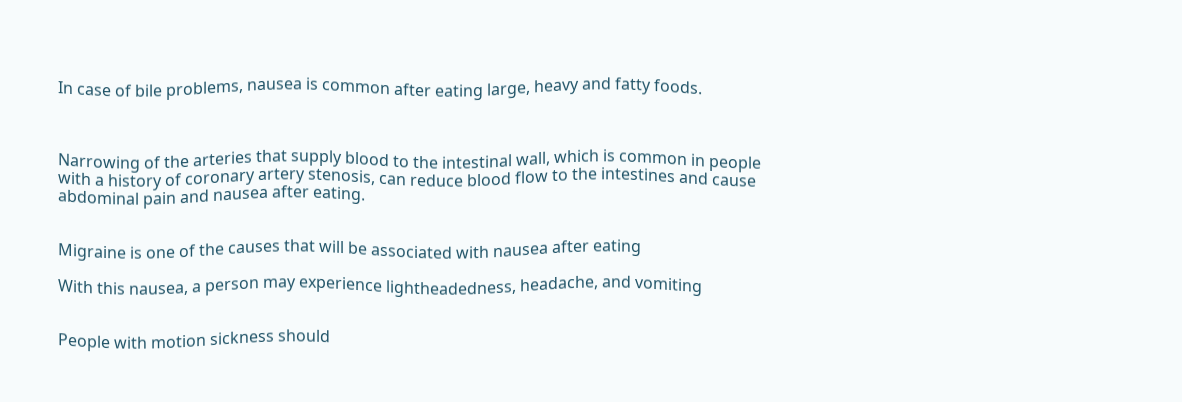In case of bile problems, nausea is common after eating large, heavy and fatty foods.



Narrowing of the arteries that supply blood to the intestinal wall, which is common in people with a history of coronary artery stenosis, can reduce blood flow to the intestines and cause abdominal pain and nausea after eating.


Migraine is one of the causes that will be associated with nausea after eating

With this nausea, a person may experience lightheadedness, headache, and vomiting


People with motion sickness should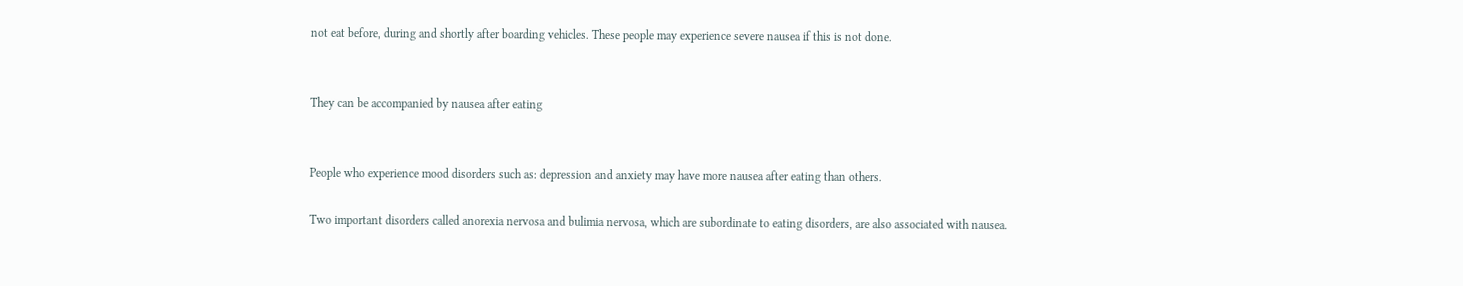not eat before, during and shortly after boarding vehicles. These people may experience severe nausea if this is not done.


They can be accompanied by nausea after eating


People who experience mood disorders such as: depression and anxiety may have more nausea after eating than others.

Two important disorders called anorexia nervosa and bulimia nervosa, which are subordinate to eating disorders, are also associated with nausea.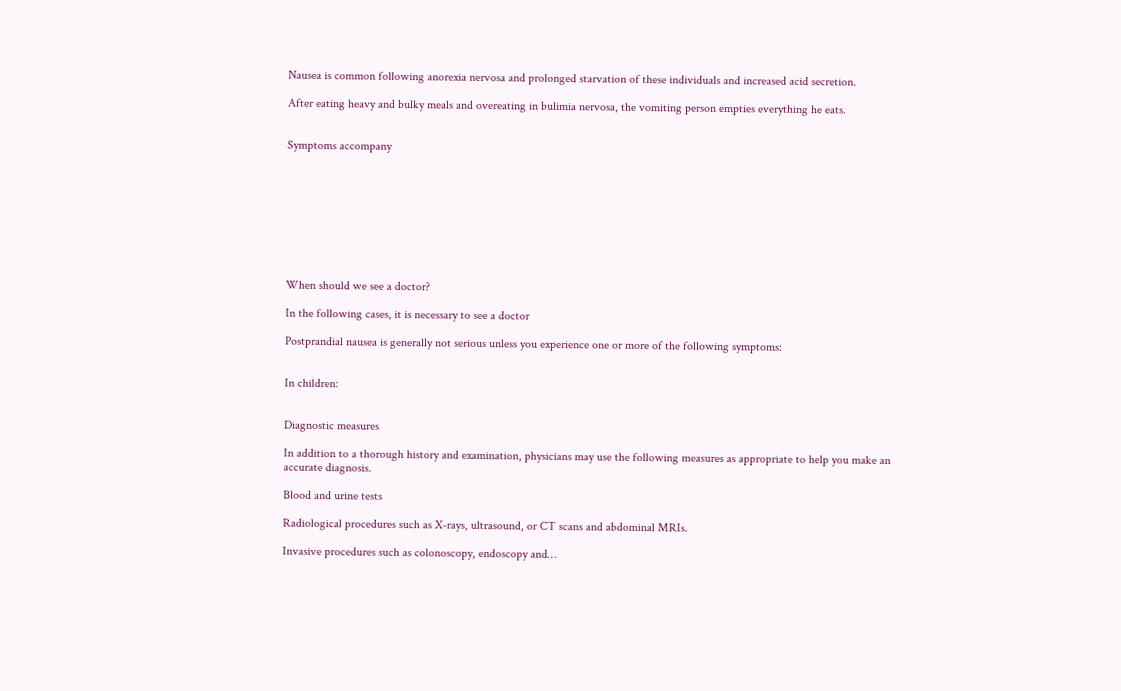Nausea is common following anorexia nervosa and prolonged starvation of these individuals and increased acid secretion.

After eating heavy and bulky meals and overeating in bulimia nervosa, the vomiting person empties everything he eats.


Symptoms accompany









When should we see a doctor?

In the following cases, it is necessary to see a doctor

Postprandial nausea is generally not serious unless you experience one or more of the following symptoms:


In children:


Diagnostic measures

In addition to a thorough history and examination, physicians may use the following measures as appropriate to help you make an accurate diagnosis.

Blood and urine tests

Radiological procedures such as X-rays, ultrasound, or CT scans and abdominal MRIs.

Invasive procedures such as colonoscopy, endoscopy and…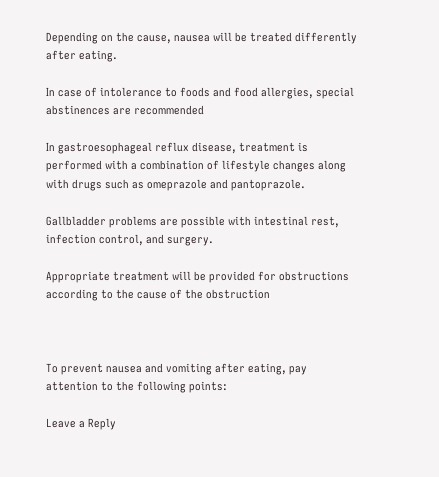Depending on the cause, nausea will be treated differently after eating.

In case of intolerance to foods and food allergies, special abstinences are recommended

In gastroesophageal reflux disease, treatment is performed with a combination of lifestyle changes along with drugs such as omeprazole and pantoprazole.

Gallbladder problems are possible with intestinal rest, infection control, and surgery.

Appropriate treatment will be provided for obstructions according to the cause of the obstruction



To prevent nausea and vomiting after eating, pay attention to the following points:

Leave a Reply